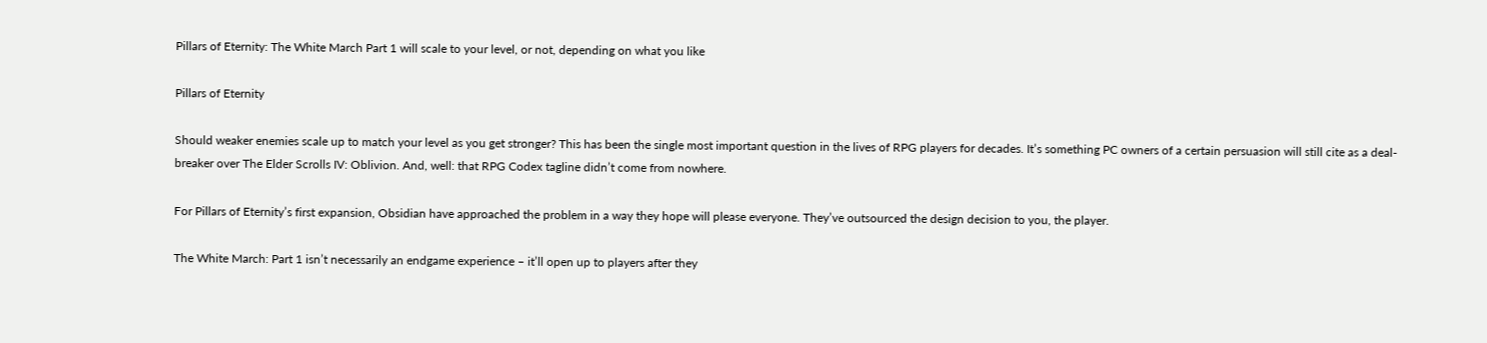Pillars of Eternity: The White March Part 1 will scale to your level, or not, depending on what you like

Pillars of Eternity

Should weaker enemies scale up to match your level as you get stronger? This has been the single most important question in the lives of RPG players for decades. It’s something PC owners of a certain persuasion will still cite as a deal-breaker over The Elder Scrolls IV: Oblivion. And, well: that RPG Codex tagline didn’t come from nowhere.

For Pillars of Eternity’s first expansion, Obsidian have approached the problem in a way they hope will please everyone. They’ve outsourced the design decision to you, the player.

The White March: Part 1 isn’t necessarily an endgame experience – it’ll open up to players after they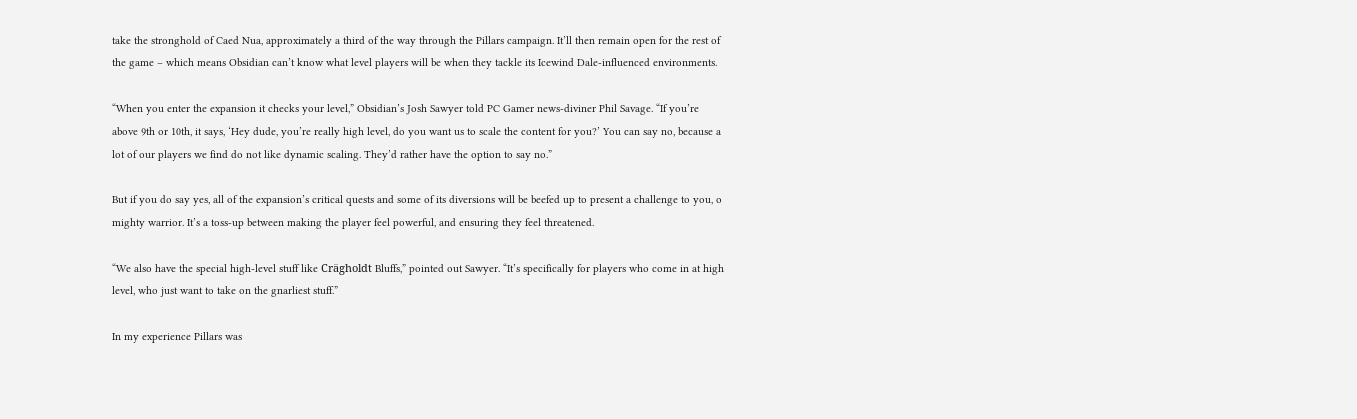take the stronghold of Caed Nua, approximately a third of the way through the Pillars campaign. It’ll then remain open for the rest of the game – which means Obsidian can’t know what level players will be when they tackle its Icewind Dale-influenced environments.

“When you enter the expansion it checks your level,” Obsidian’s Josh Sawyer told PC Gamer news-diviner Phil Savage. “If you’re above 9th or 10th, it says, ‘Hey dude, you’re really high level, do you want us to scale the content for you?’ You can say no, because a lot of our players we find do not like dynamic scaling. They’d rather have the option to say no.”

But if you do say yes, all of the expansion’s critical quests and some of its diversions will be beefed up to present a challenge to you, o mighty warrior. It’s a toss-up between making the player feel powerful, and ensuring they feel threatened.

“We also have the special high-level stuff like Crägholdt Bluffs,” pointed out Sawyer. “It’s specifically for players who come in at high level, who just want to take on the gnarliest stuff.”

In my experience Pillars was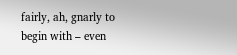fairly, ah, gnarly to begin with – even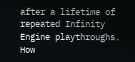after a lifetime of repeated Infinity Engine playthroughs. How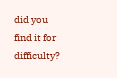did you find it for difficulty?